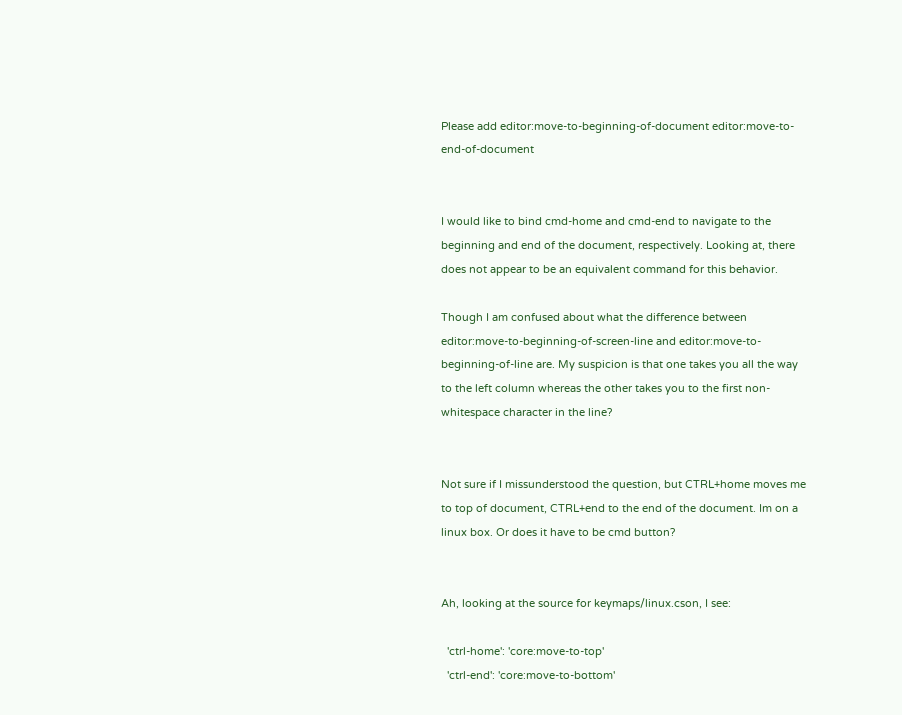Please add editor:move-to-beginning-of-document editor:move-to-end-of-document


I would like to bind cmd-home and cmd-end to navigate to the beginning and end of the document, respectively. Looking at, there does not appear to be an equivalent command for this behavior.

Though I am confused about what the difference between editor:move-to-beginning-of-screen-line and editor:move-to-beginning-of-line are. My suspicion is that one takes you all the way to the left column whereas the other takes you to the first non-whitespace character in the line?


Not sure if I missunderstood the question, but CTRL+home moves me to top of document, CTRL+end to the end of the document. Im on a linux box. Or does it have to be cmd button?


Ah, looking at the source for keymaps/linux.cson, I see:

  'ctrl-home': 'core:move-to-top'
  'ctrl-end': 'core:move-to-bottom'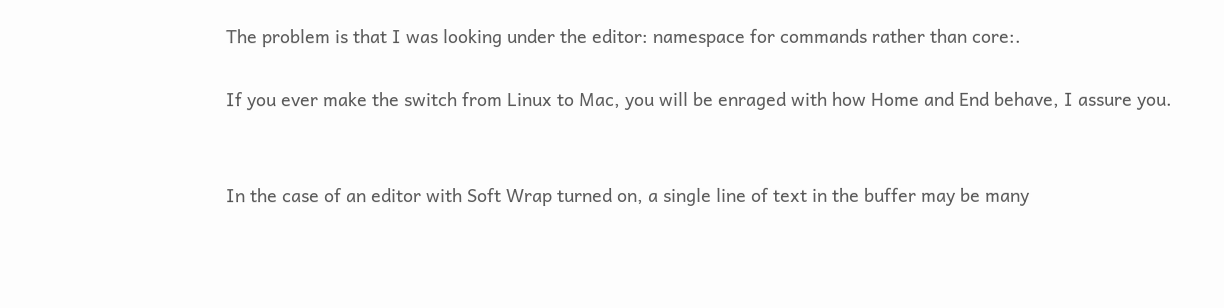The problem is that I was looking under the editor: namespace for commands rather than core:.

If you ever make the switch from Linux to Mac, you will be enraged with how Home and End behave, I assure you.


In the case of an editor with Soft Wrap turned on, a single line of text in the buffer may be many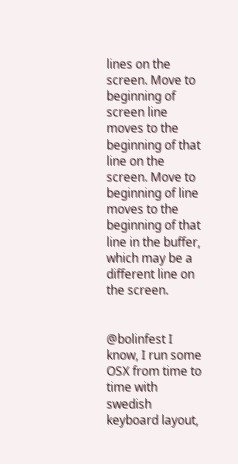lines on the screen. Move to beginning of screen line moves to the beginning of that line on the screen. Move to beginning of line moves to the beginning of that line in the buffer, which may be a different line on the screen.


@bolinfest I know, I run some OSX from time to time with swedish keyboard layout,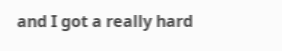and I got a really hard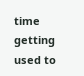time getting used to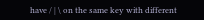have / | \ on the same key with different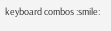keyboard combos :smile: